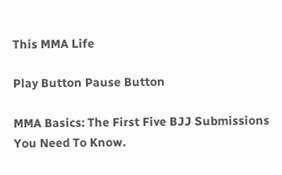This MMA Life

Play Button Pause Button

MMA Basics: The First Five BJJ Submissions You Need To Know.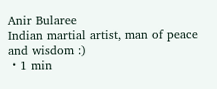Anir Bularee
Indian martial artist, man of peace and wisdom :)
・1 min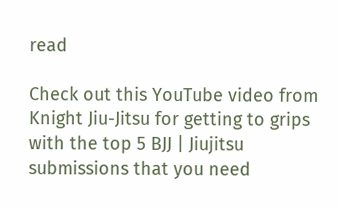read

Check out this YouTube video from Knight Jiu-Jitsu for getting to grips with the top 5 BJJ | Jiujitsu submissions that you need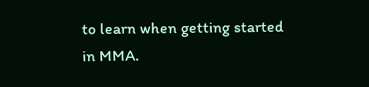to learn when getting started in MMA.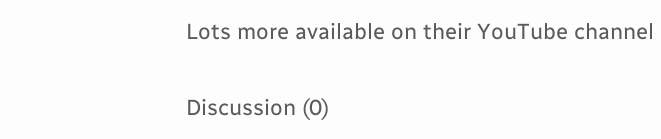Lots more available on their YouTube channel

Discussion (0)